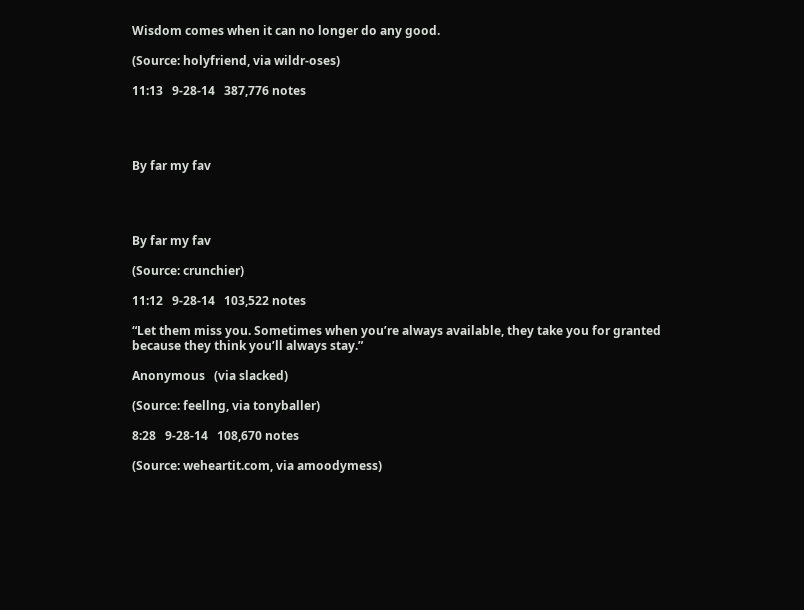Wisdom comes when it can no longer do any good.

(Source: holyfriend, via wildr-oses)

11:13   9-28-14   387,776 notes




By far my fav




By far my fav

(Source: crunchier)

11:12   9-28-14   103,522 notes

“Let them miss you. Sometimes when you’re always available, they take you for granted because they think you’ll always stay.”

Anonymous   (via slacked)

(Source: feellng, via tonyballer)

8:28   9-28-14   108,670 notes

(Source: weheartit.com, via amoodymess)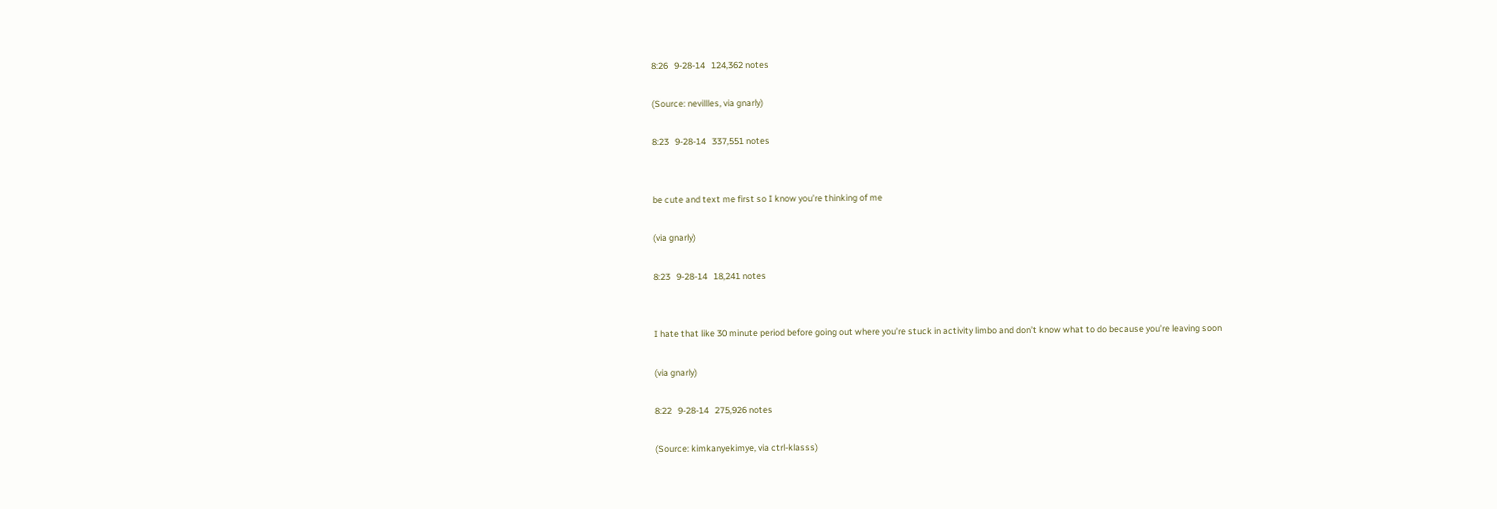8:26   9-28-14   124,362 notes

(Source: nevillles, via gnarly)

8:23   9-28-14   337,551 notes


be cute and text me first so I know you’re thinking of me

(via gnarly)

8:23   9-28-14   18,241 notes


I hate that like 30 minute period before going out where you’re stuck in activity limbo and don’t know what to do because you’re leaving soon

(via gnarly)

8:22   9-28-14   275,926 notes

(Source: kimkanyekimye, via ctrl-klasss)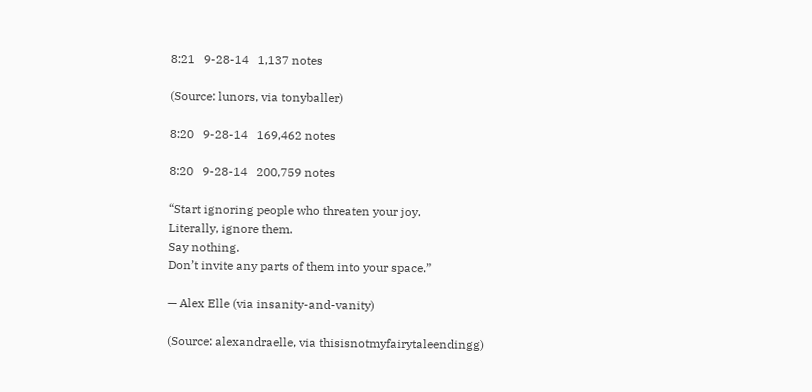8:21   9-28-14   1,137 notes

(Source: lunors, via tonyballer)

8:20   9-28-14   169,462 notes

8:20   9-28-14   200,759 notes

“Start ignoring people who threaten your joy.
Literally, ignore them.
Say nothing.
Don’t invite any parts of them into your space.”

— Alex Elle (via insanity-and-vanity)

(Source: alexandraelle, via thisisnotmyfairytaleendingg)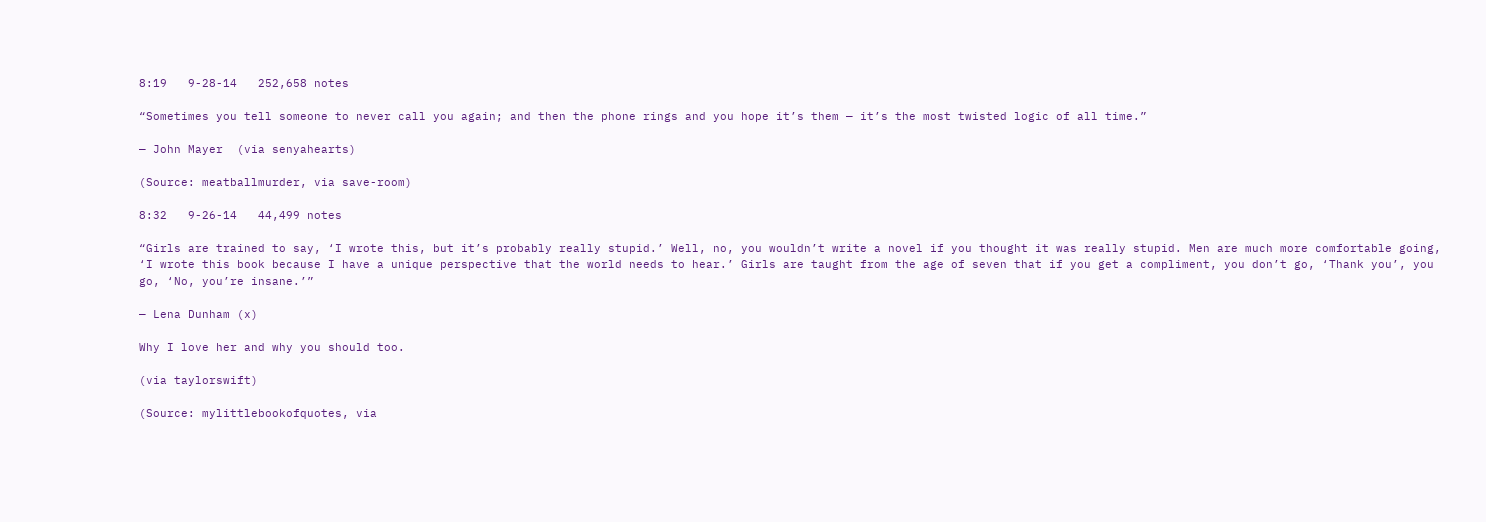8:19   9-28-14   252,658 notes

“Sometimes you tell someone to never call you again; and then the phone rings and you hope it’s them — it’s the most twisted logic of all time.”

— John Mayer  (via senyahearts)

(Source: meatballmurder, via save-room)

8:32   9-26-14   44,499 notes

“Girls are trained to say, ‘I wrote this, but it’s probably really stupid.’ Well, no, you wouldn’t write a novel if you thought it was really stupid. Men are much more comfortable going, ‘I wrote this book because I have a unique perspective that the world needs to hear.’ Girls are taught from the age of seven that if you get a compliment, you don’t go, ‘Thank you’, you go, ‘No, you’re insane.’”

— Lena Dunham (x)

Why I love her and why you should too.

(via taylorswift)

(Source: mylittlebookofquotes, via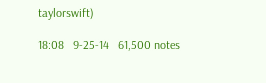taylorswift)

18:08   9-25-14   61,500 notes